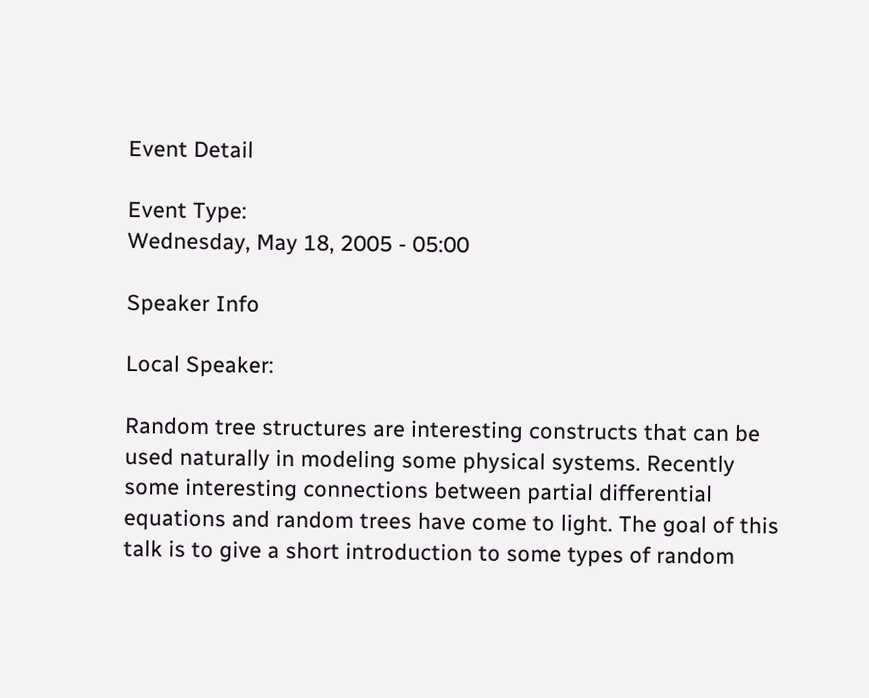Event Detail

Event Type:
Wednesday, May 18, 2005 - 05:00

Speaker Info

Local Speaker:

Random tree structures are interesting constructs that can be used naturally in modeling some physical systems. Recently some interesting connections between partial differential equations and random trees have come to light. The goal of this talk is to give a short introduction to some types of random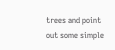trees and point out some simple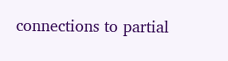connections to partial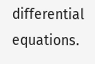differential equations.